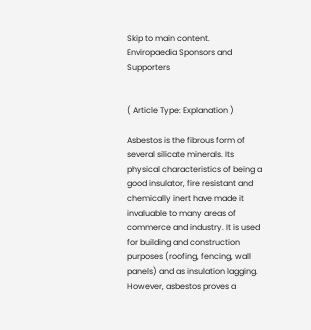Skip to main content.
Enviropaedia Sponsors and Supporters


( Article Type: Explanation )

Asbestos is the fibrous form of several silicate minerals. Its physical characteristics of being a good insulator, fire resistant and chemically inert have made it invaluable to many areas of commerce and industry. It is used for building and construction purposes (roofing, fencing, wall panels) and as insulation lagging. However, asbestos proves a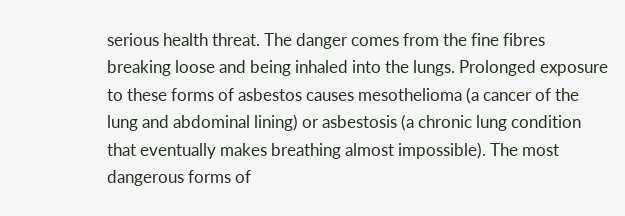serious health threat. The danger comes from the fine fibres breaking loose and being inhaled into the lungs. Prolonged exposure to these forms of asbestos causes mesothelioma (a cancer of the lung and abdominal lining) or asbestosis (a chronic lung condition that eventually makes breathing almost impossible). The most dangerous forms of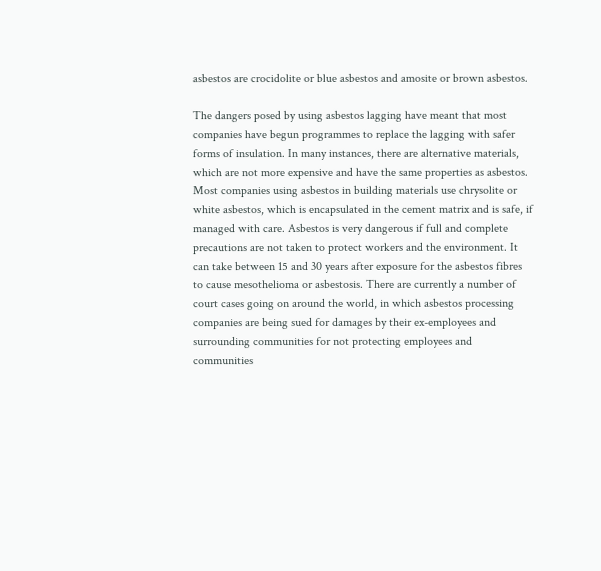asbestos are crocidolite or blue asbestos and amosite or brown asbestos.

The dangers posed by using asbestos lagging have meant that most companies have begun programmes to replace the lagging with safer forms of insulation. In many instances, there are alternative materials, which are not more expensive and have the same properties as asbestos. Most companies using asbestos in building materials use chrysolite or white asbestos, which is encapsulated in the cement matrix and is safe, if managed with care. Asbestos is very dangerous if full and complete precautions are not taken to protect workers and the environment. It can take between 15 and 30 years after exposure for the asbestos fibres to cause mesothelioma or asbestosis. There are currently a number of court cases going on around the world, in which asbestos processing companies are being sued for damages by their ex-employees and surrounding communities for not protecting employees and communities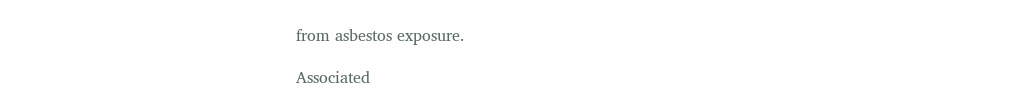from asbestos exposure.

Associated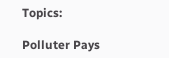Topics:

Polluter Pays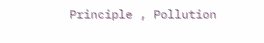Principle , Pollution